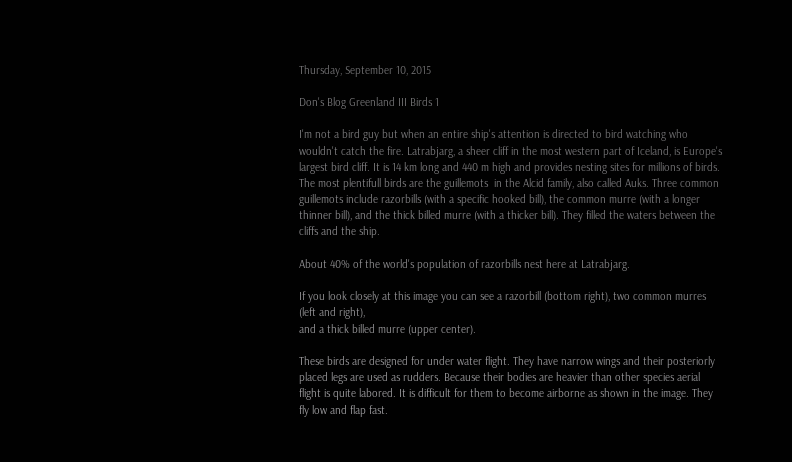Thursday, September 10, 2015

Don's Blog Greenland III Birds 1

I'm not a bird guy but when an entire ship's attention is directed to bird watching who wouldn't catch the fire. Latrabjarg, a sheer cliff in the most western part of Iceland, is Europe's largest bird cliff. It is 14 km long and 440 m high and provides nesting sites for millions of birds. The most plentifull birds are the guillemots  in the Alcid family, also called Auks. Three common guillemots include razorbills (with a specific hooked bill), the common murre (with a longer thinner bill), and the thick billed murre (with a thicker bill). They filled the waters between the cliffs and the ship.

About 40% of the world's population of razorbills nest here at Latrabjarg.

If you look closely at this image you can see a razorbill (bottom right), two common murres (left and right),
and a thick billed murre (upper center).

These birds are designed for under water flight. They have narrow wings and their posteriorly placed legs are used as rudders. Because their bodies are heavier than other species aerial flight is quite labored. It is difficult for them to become airborne as shown in the image. They fly low and flap fast.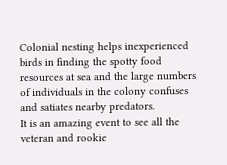Colonial nesting helps inexperienced birds in finding the spotty food resources at sea and the large numbers of individuals in the colony confuses and satiates nearby predators.
It is an amazing event to see all the veteran and rookie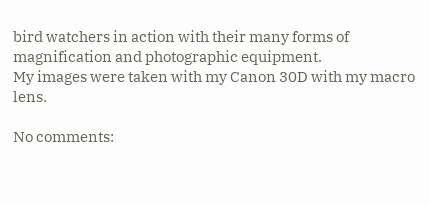bird watchers in action with their many forms of magnification and photographic equipment.
My images were taken with my Canon 30D with my macro lens.

No comments: